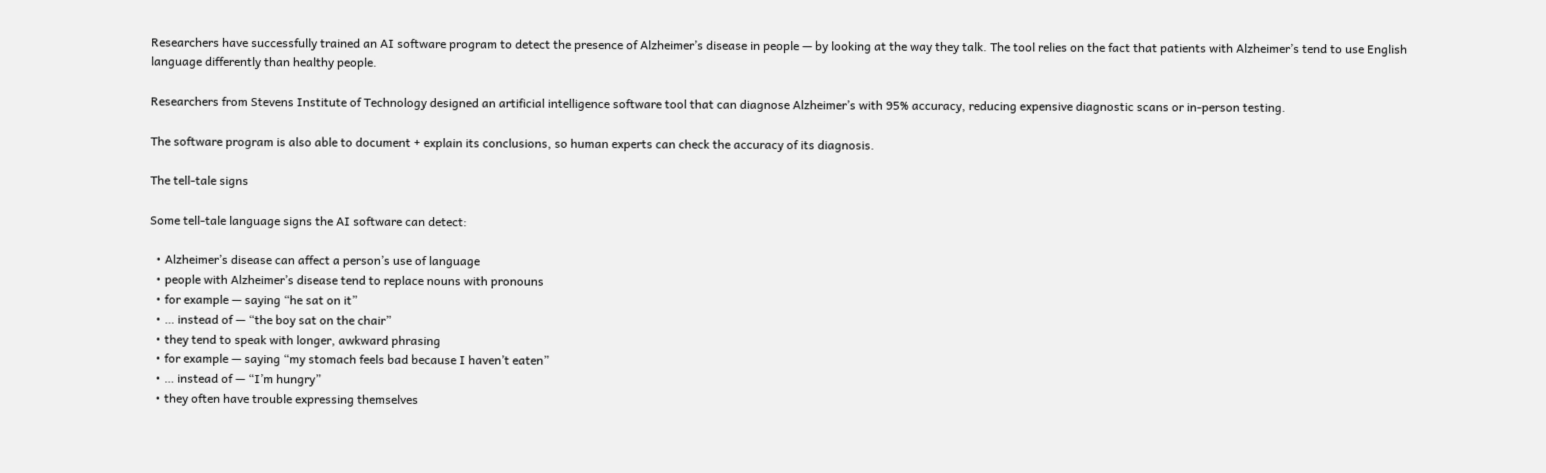Researchers have successfully trained an AI software program to detect the presence of Alzheimer’s disease in people — by looking at the way they talk. The tool relies on the fact that patients with Alzheimer’s tend to use English language differently than healthy people.

Researchers from Stevens Institute of Technology designed an artificial intelligence software tool that can diagnose Alzheimer’s with 95% accuracy, reducing expensive diagnostic scans or in-person testing.

The software program is also able to document + explain its conclusions, so human experts can check the accuracy of its diagnosis.

The tell-tale signs

Some tell-tale language signs the AI software can detect:

  • Alzheimer’s disease can affect a person’s use of language
  • people with Alzheimer’s disease tend to replace nouns with pronouns
  • for example — saying “he sat on it”
  • … instead of — “the boy sat on the chair”
  • they tend to speak with longer, awkward phrasing
  • for example — saying “my stomach feels bad because I haven’t eaten”
  • … instead of — “I’m hungry”
  • they often have trouble expressing themselves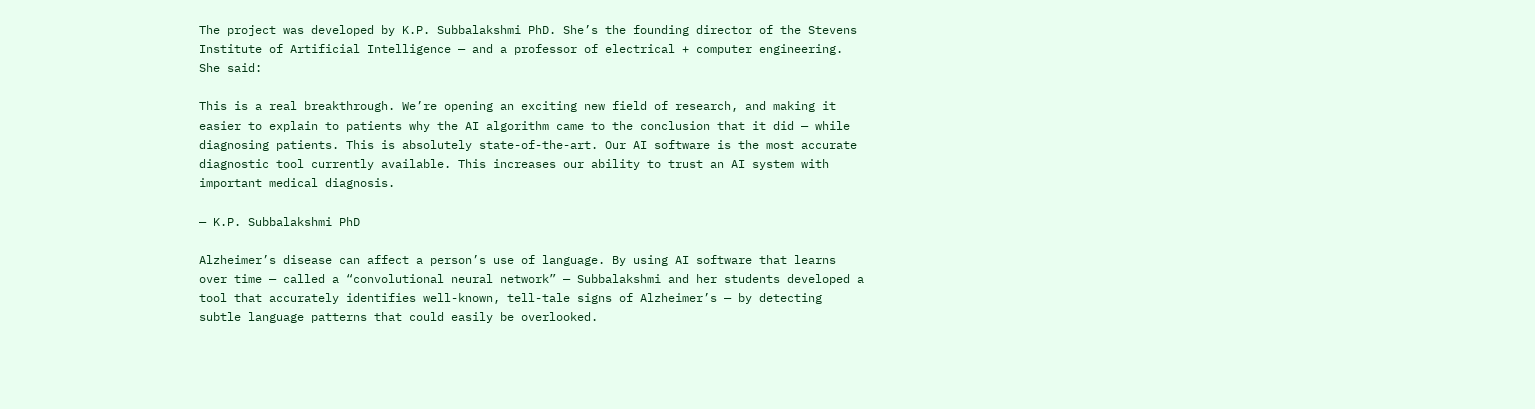The project was developed by K.P. Subbalakshmi PhD. She’s the founding director of the Stevens Institute of Artificial Intelligence — and a professor of electrical + computer engineering. She said:

This is a real breakthrough. We’re opening an exciting new field of research, and making it easier to explain to patients why the AI algorithm came to the conclusion that it did — while diagnosing patients. This is absolutely state-of-the-art. Our AI software is the most accurate diagnostic tool currently available. This increases our ability to trust an AI system with important medical diagnosis.

— K.P. Subbalakshmi PhD

Alzheimer’s disease can affect a person’s use of language. By using AI software that learns over time — called a “convolutional neural network” — Subbalakshmi and her students developed a tool that accurately identifies well-known, tell-tale signs of Alzheimer’s — by detecting subtle language patterns that could easily be overlooked.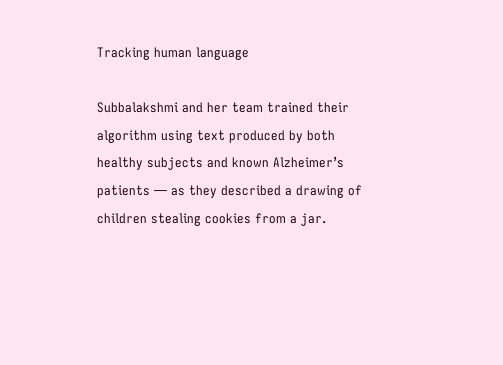Tracking human language

Subbalakshmi and her team trained their algorithm using text produced by both healthy subjects and known Alzheimer’s patients — as they described a drawing of children stealing cookies from a jar.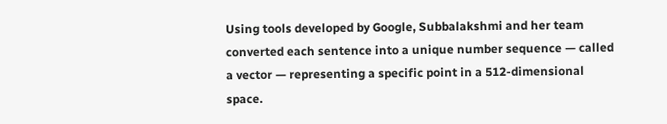Using tools developed by Google, Subbalakshmi and her team converted each sentence into a unique number sequence — called a vector — representing a specific point in a 512-dimensional space.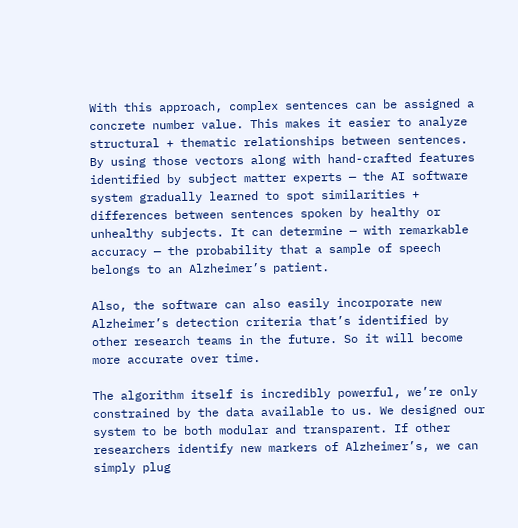With this approach, complex sentences can be assigned a concrete number value. This makes it easier to analyze structural + thematic relationships between sentences. By using those vectors along with hand-crafted features identified by subject matter experts — the AI software system gradually learned to spot similarities + differences between sentences spoken by healthy or unhealthy subjects. It can determine — with remarkable accuracy — the probability that a sample of speech belongs to an Alzheimer’s patient.

Also, the software can also easily incorporate new Alzheimer’s detection criteria that’s identified by other research teams in the future. So it will become more accurate over time.

The algorithm itself is incredibly powerful, we’re only constrained by the data available to us. We designed our system to be both modular and transparent. If other researchers identify new markers of Alzheimer’s, we can simply plug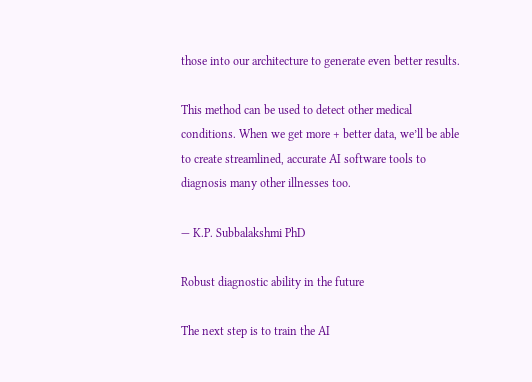those into our architecture to generate even better results.

This method can be used to detect other medical conditions. When we get more + better data, we’ll be able to create streamlined, accurate AI software tools to diagnosis many other illnesses too.

— K.P. Subbalakshmi PhD

Robust diagnostic ability in the future

The next step is to train the AI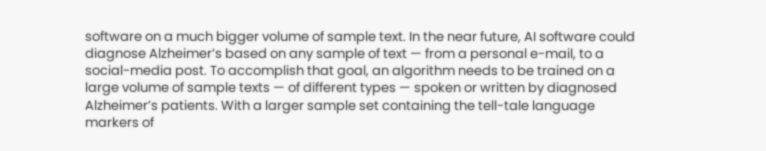software on a much bigger volume of sample text. In the near future, AI software could diagnose Alzheimer’s based on any sample of text — from a personal e-mail, to a social-media post. To accomplish that goal, an algorithm needs to be trained on a large volume of sample texts — of different types — spoken or written by diagnosed Alzheimer’s patients. With a larger sample set containing the tell-tale language markers of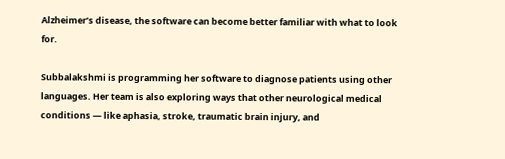Alzheimer’s disease, the software can become better familiar with what to look for.

Subbalakshmi is programming her software to diagnose patients using other languages. Her team is also exploring ways that other neurological medical conditions — like aphasia, stroke, traumatic brain injury, and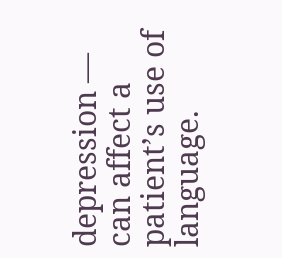depression — can affect a patient’s use of language.